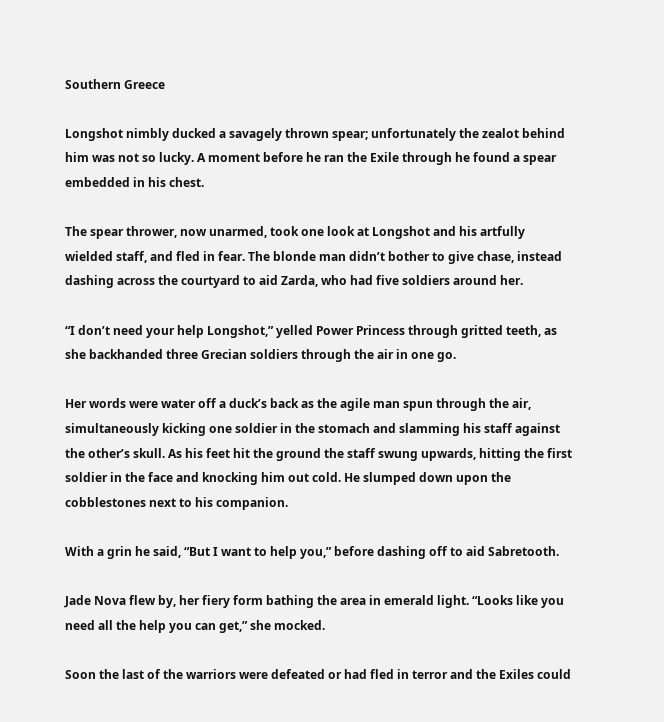Southern Greece

Longshot nimbly ducked a savagely thrown spear; unfortunately the zealot behind him was not so lucky. A moment before he ran the Exile through he found a spear embedded in his chest.

The spear thrower, now unarmed, took one look at Longshot and his artfully wielded staff, and fled in fear. The blonde man didn’t bother to give chase, instead dashing across the courtyard to aid Zarda, who had five soldiers around her.

“I don’t need your help Longshot,” yelled Power Princess through gritted teeth, as she backhanded three Grecian soldiers through the air in one go.

Her words were water off a duck’s back as the agile man spun through the air, simultaneously kicking one soldier in the stomach and slamming his staff against the other’s skull. As his feet hit the ground the staff swung upwards, hitting the first soldier in the face and knocking him out cold. He slumped down upon the cobblestones next to his companion.

With a grin he said, “But I want to help you,” before dashing off to aid Sabretooth.

Jade Nova flew by, her fiery form bathing the area in emerald light. “Looks like you need all the help you can get,” she mocked.

Soon the last of the warriors were defeated or had fled in terror and the Exiles could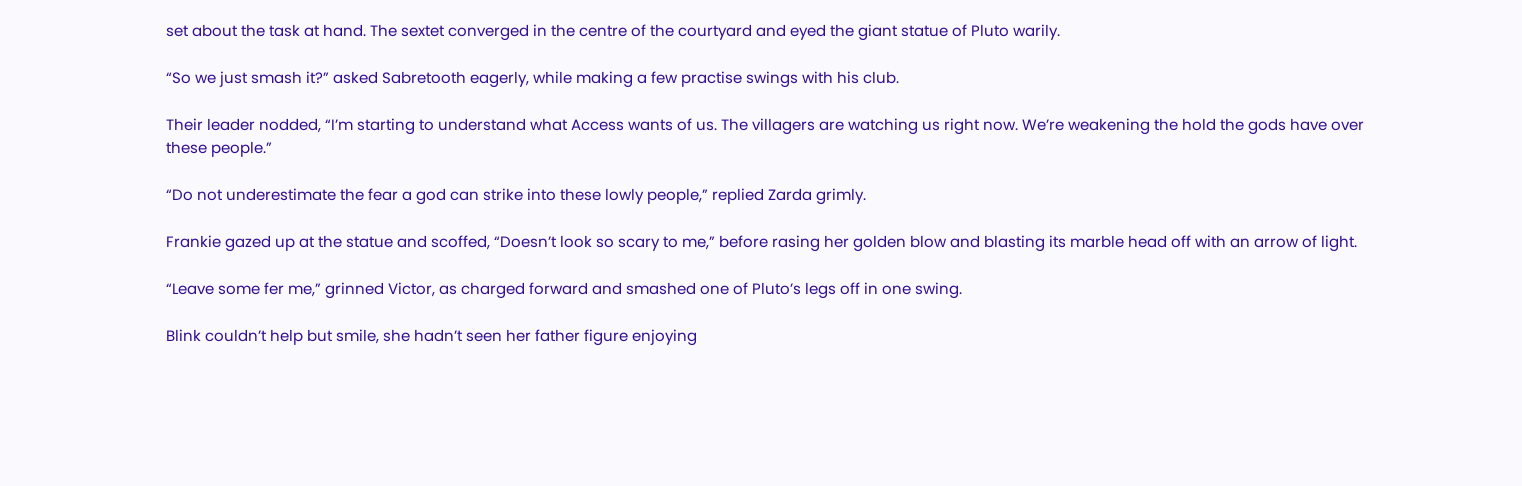set about the task at hand. The sextet converged in the centre of the courtyard and eyed the giant statue of Pluto warily.

“So we just smash it?” asked Sabretooth eagerly, while making a few practise swings with his club.

Their leader nodded, “I’m starting to understand what Access wants of us. The villagers are watching us right now. We’re weakening the hold the gods have over these people.”

“Do not underestimate the fear a god can strike into these lowly people,” replied Zarda grimly.

Frankie gazed up at the statue and scoffed, “Doesn’t look so scary to me,” before rasing her golden blow and blasting its marble head off with an arrow of light.

“Leave some fer me,” grinned Victor, as charged forward and smashed one of Pluto’s legs off in one swing.

Blink couldn’t help but smile, she hadn’t seen her father figure enjoying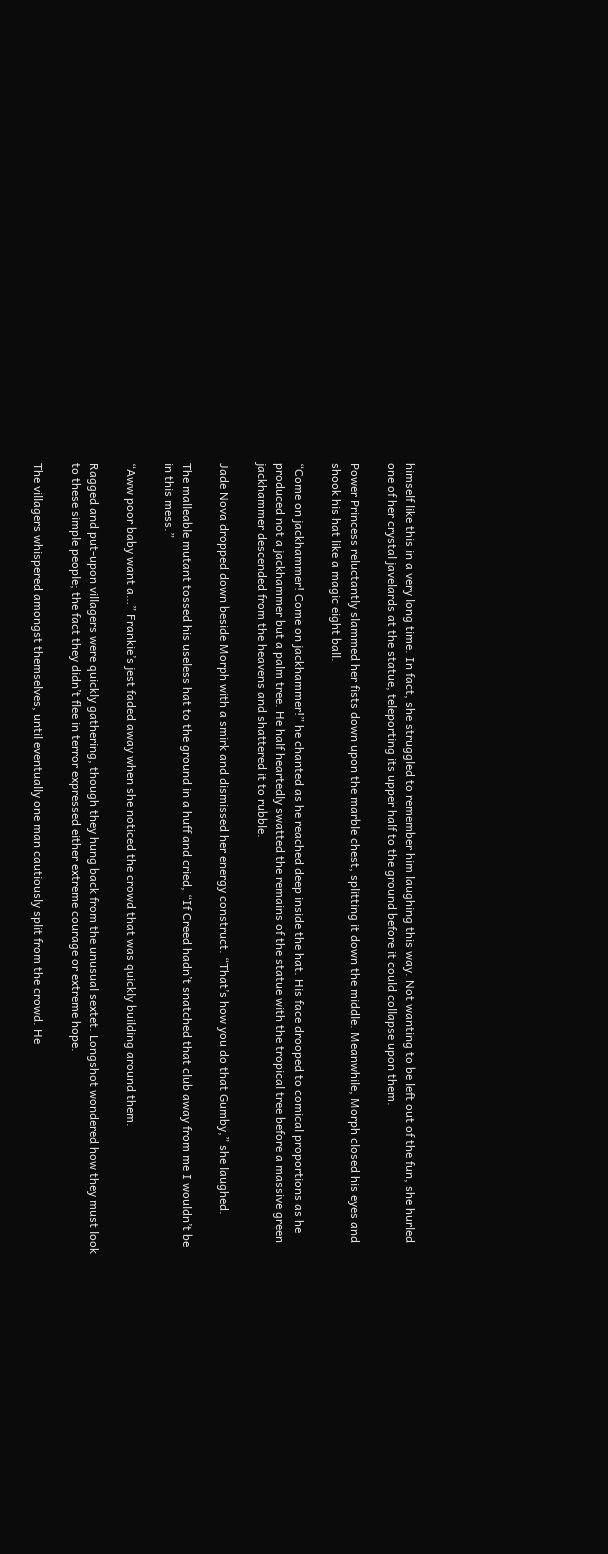himself like this in a very long time. In fact, she struggled to remember him laughing this way. Not wanting to be left out of the fun, she hurled one of her crystal javelards at the statue, teleporting its upper half to the ground before it could collapse upon them.

Power Princess reluctantly slammed her fists down upon the marble chest, splitting it down the middle. Meanwhile, Morph closed his eyes and shook his hat like a magic eight ball.

“Come on jackhammer! Come on jackhammer!” he chanted as he reached deep inside the hat. His face drooped to comical proportions as he produced not a jackhammer but a palm tree. He half heartedly swatted the remains of the statue with the tropical tree before a massive green jackhammer descended from the heavens and shattered it to rubble.

Jade Nova dropped down beside Morph with a smirk and dismissed her energy construct. “That’s how you do that Gumby,” she laughed.

The malleable mutant tossed his useless hat to the ground in a huff and cried, “If Creed hadn’t snatched that club away from me I wouldn’t be in this mess.”

“Aww poor baby want a…” Frankie’s jest faded away when she noticed the crowd that was quickly building around them.

Ragged and put-upon villagers were quickly gathering, though they hung back from the unusual sextet. Longshot wondered how they must look to these simple people; the fact they didn’t flee in terror expressed either extreme courage or extreme hope.

The villagers whispered amongst themselves, until eventually one man cautiously split from the crowd. He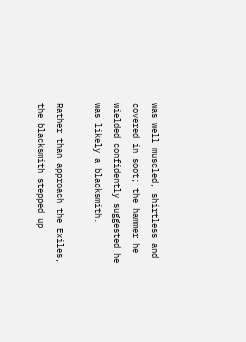was well muscled, shirtless and covered in soot; the hammer he wielded confidently suggested he was likely a blacksmith.

Rather than approach the Exiles, the blacksmith stepped up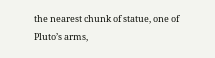the nearest chunk of statue, one of Pluto’s arms,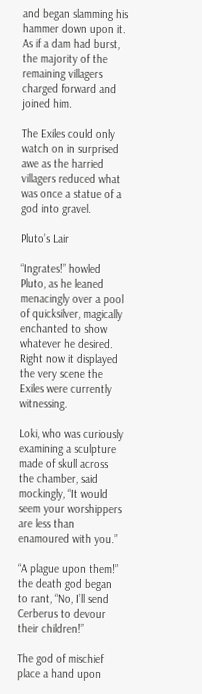and began slamming his hammer down upon it. As if a dam had burst, the majority of the remaining villagers charged forward and joined him.

The Exiles could only watch on in surprised awe as the harried villagers reduced what was once a statue of a god into gravel.

Pluto’s Lair

“Ingrates!” howled Pluto, as he leaned menacingly over a pool of quicksilver, magically enchanted to show whatever he desired. Right now it displayed the very scene the Exiles were currently witnessing.

Loki, who was curiously examining a sculpture made of skull across the chamber, said mockingly, “It would seem your worshippers are less than enamoured with you.”

“A plague upon them!” the death god began to rant, “No, I’ll send Cerberus to devour their children!”

The god of mischief place a hand upon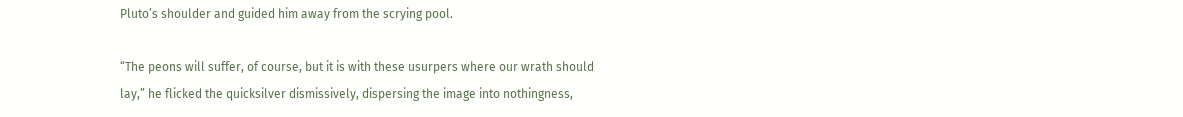Pluto’s shoulder and guided him away from the scrying pool.

“The peons will suffer, of course, but it is with these usurpers where our wrath should lay,” he flicked the quicksilver dismissively, dispersing the image into nothingness,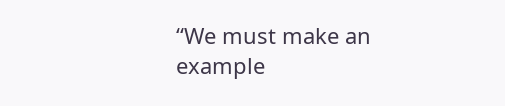“We must make an example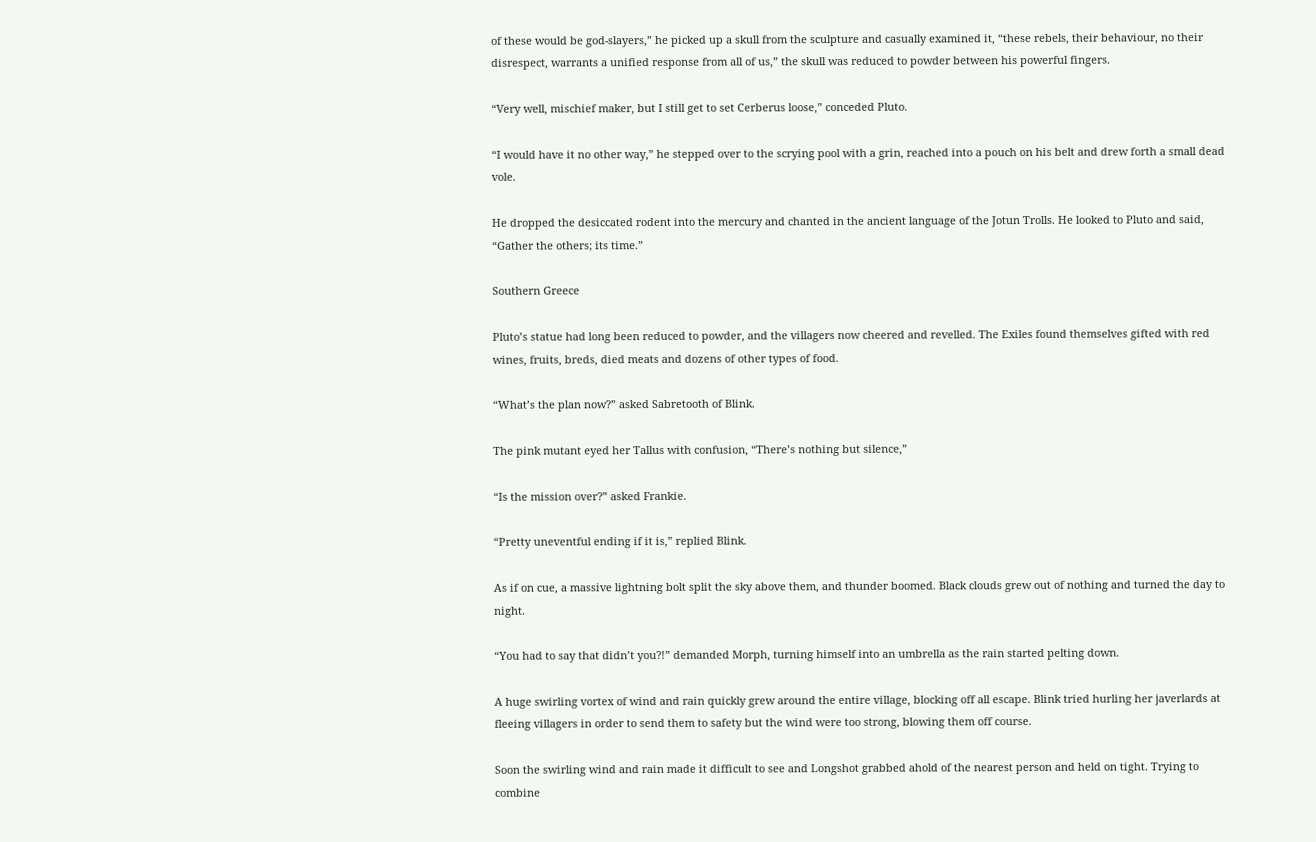of these would be god-slayers,” he picked up a skull from the sculpture and casually examined it, “these rebels, their behaviour, no their disrespect, warrants a unified response from all of us,” the skull was reduced to powder between his powerful fingers.

“Very well, mischief maker, but I still get to set Cerberus loose,” conceded Pluto.

“I would have it no other way,” he stepped over to the scrying pool with a grin, reached into a pouch on his belt and drew forth a small dead vole.

He dropped the desiccated rodent into the mercury and chanted in the ancient language of the Jotun Trolls. He looked to Pluto and said, “Gather the others; its time.”

Southern Greece

Pluto’s statue had long been reduced to powder, and the villagers now cheered and revelled. The Exiles found themselves gifted with red wines, fruits, breds, died meats and dozens of other types of food.

“What’s the plan now?” asked Sabretooth of Blink.

The pink mutant eyed her Tallus with confusion, “There’s nothing but silence,”

“Is the mission over?” asked Frankie.

“Pretty uneventful ending if it is,” replied Blink.

As if on cue, a massive lightning bolt split the sky above them, and thunder boomed. Black clouds grew out of nothing and turned the day to night.

“You had to say that didn’t you?!” demanded Morph, turning himself into an umbrella as the rain started pelting down.

A huge swirling vortex of wind and rain quickly grew around the entire village, blocking off all escape. Blink tried hurling her javerlards at fleeing villagers in order to send them to safety but the wind were too strong, blowing them off course.

Soon the swirling wind and rain made it difficult to see and Longshot grabbed ahold of the nearest person and held on tight. Trying to combine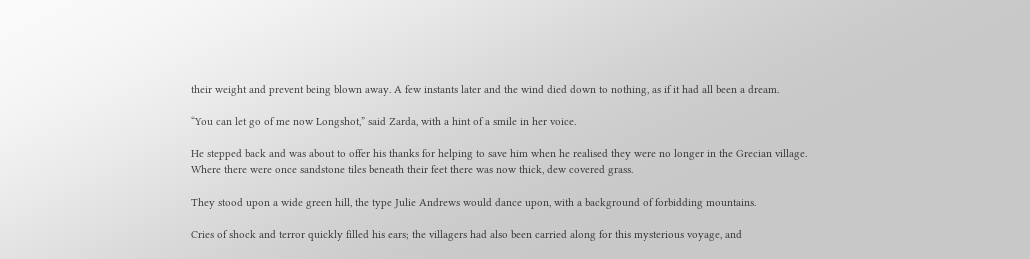their weight and prevent being blown away. A few instants later and the wind died down to nothing, as if it had all been a dream.

“You can let go of me now Longshot,” said Zarda, with a hint of a smile in her voice.

He stepped back and was about to offer his thanks for helping to save him when he realised they were no longer in the Grecian village. Where there were once sandstone tiles beneath their feet there was now thick, dew covered grass.

They stood upon a wide green hill, the type Julie Andrews would dance upon, with a background of forbidding mountains.

Cries of shock and terror quickly filled his ears; the villagers had also been carried along for this mysterious voyage, and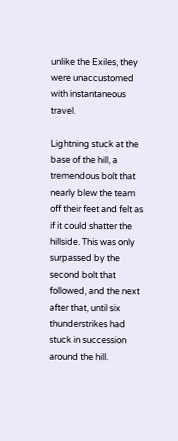unlike the Exiles, they were unaccustomed with instantaneous travel.

Lightning stuck at the base of the hill, a tremendous bolt that nearly blew the team off their feet and felt as if it could shatter the hillside. This was only surpassed by the second bolt that followed, and the next after that, until six thunderstrikes had stuck in succession around the hill.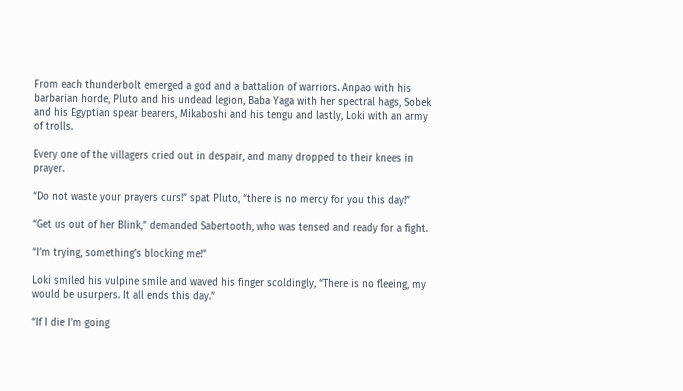From each thunderbolt emerged a god and a battalion of warriors. Anpao with his barbarian horde, Pluto and his undead legion, Baba Yaga with her spectral hags, Sobek and his Egyptian spear bearers, Mikaboshi and his tengu and lastly, Loki with an army of trolls.

Every one of the villagers cried out in despair, and many dropped to their knees in prayer.

“Do not waste your prayers curs!” spat Pluto, “there is no mercy for you this day!”

“Get us out of her Blink,” demanded Sabertooth, who was tensed and ready for a fight.

“I’m trying, something’s blocking me!”

Loki smiled his vulpine smile and waved his finger scoldingly, “There is no fleeing, my would be usurpers. It all ends this day.”

“If I die I’m going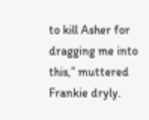to kill Asher for dragging me into this,” muttered Frankie dryly.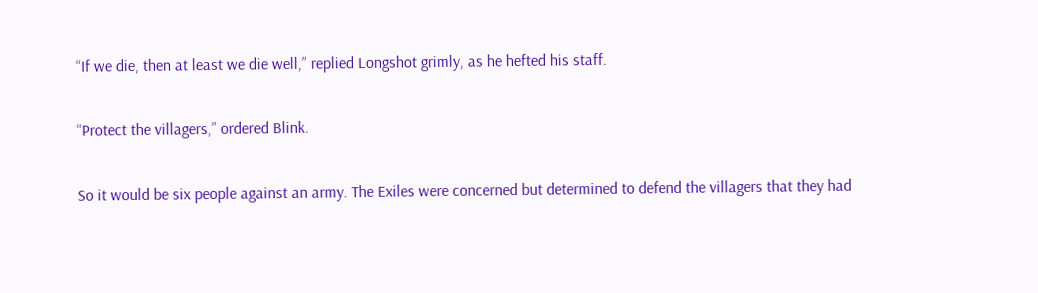“If we die, then at least we die well,” replied Longshot grimly, as he hefted his staff.

“Protect the villagers,” ordered Blink.

So it would be six people against an army. The Exiles were concerned but determined to defend the villagers that they had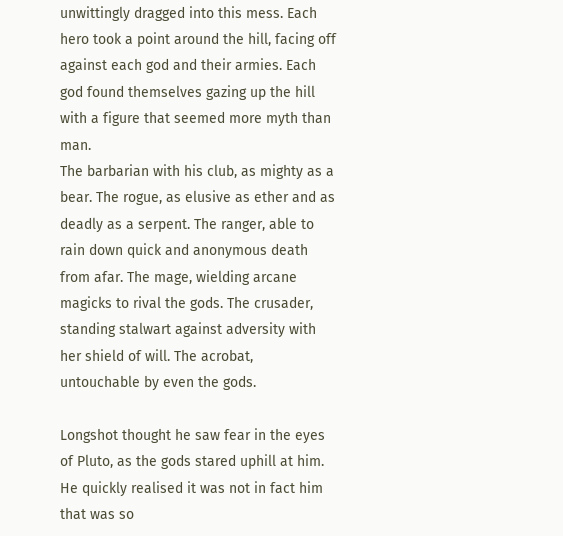unwittingly dragged into this mess. Each hero took a point around the hill, facing off against each god and their armies. Each god found themselves gazing up the hill with a figure that seemed more myth than man.
The barbarian with his club, as mighty as a bear. The rogue, as elusive as ether and as deadly as a serpent. The ranger, able to rain down quick and anonymous death from afar. The mage, wielding arcane magicks to rival the gods. The crusader, standing stalwart against adversity with her shield of will. The acrobat, untouchable by even the gods.

Longshot thought he saw fear in the eyes of Pluto, as the gods stared uphill at him. He quickly realised it was not in fact him that was so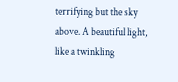terrifying but the sky above. A beautiful light, like a twinkling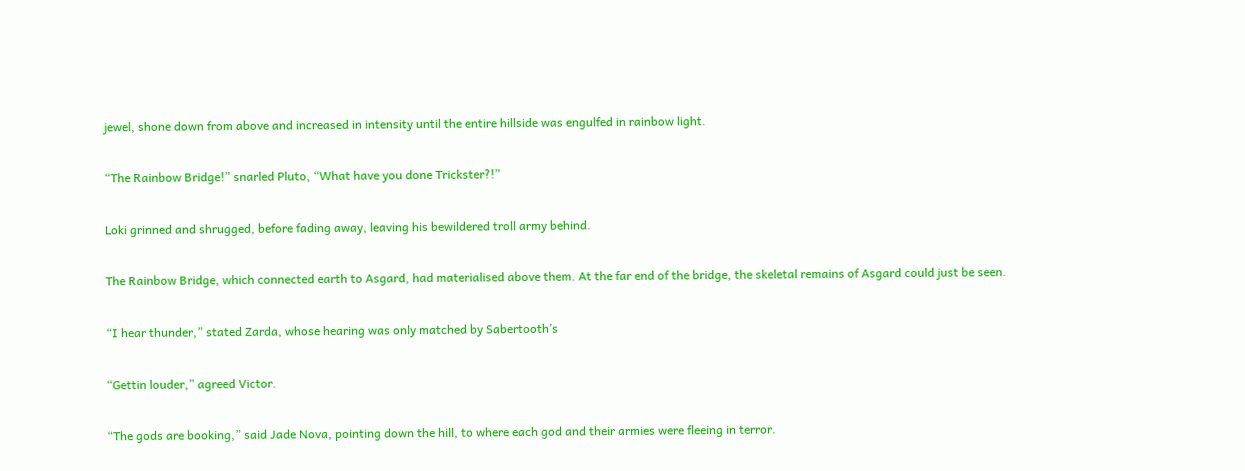jewel, shone down from above and increased in intensity until the entire hillside was engulfed in rainbow light.

“The Rainbow Bridge!” snarled Pluto, “What have you done Trickster?!”

Loki grinned and shrugged, before fading away, leaving his bewildered troll army behind.

The Rainbow Bridge, which connected earth to Asgard, had materialised above them. At the far end of the bridge, the skeletal remains of Asgard could just be seen.

“I hear thunder,” stated Zarda, whose hearing was only matched by Sabertooth’s

“Gettin louder,” agreed Victor.

“The gods are booking,” said Jade Nova, pointing down the hill, to where each god and their armies were fleeing in terror.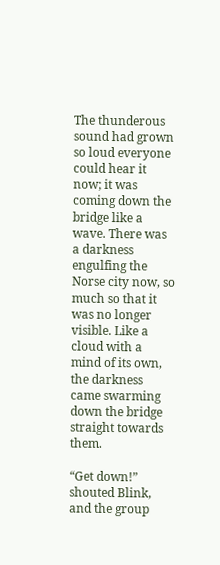The thunderous sound had grown so loud everyone could hear it now; it was coming down the bridge like a wave. There was a darkness engulfing the Norse city now, so much so that it was no longer visible. Like a cloud with a mind of its own, the darkness came swarming down the bridge straight towards them.

“Get down!” shouted Blink, and the group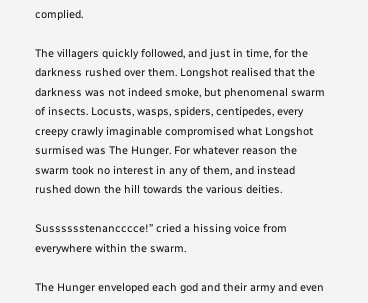complied.

The villagers quickly followed, and just in time, for the darkness rushed over them. Longshot realised that the darkness was not indeed smoke, but phenomenal swarm of insects. Locusts, wasps, spiders, centipedes, every creepy crawly imaginable compromised what Longshot surmised was The Hunger. For whatever reason the swarm took no interest in any of them, and instead rushed down the hill towards the various deities.

Susssssstenancccce!” cried a hissing voice from everywhere within the swarm.

The Hunger enveloped each god and their army and even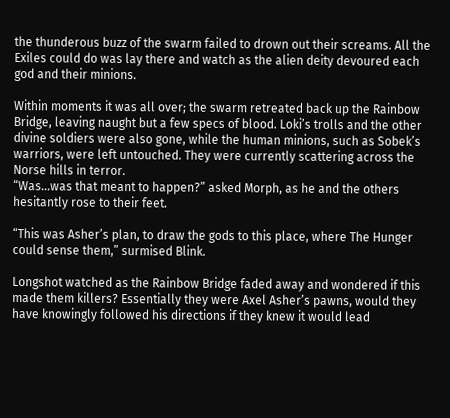the thunderous buzz of the swarm failed to drown out their screams. All the Exiles could do was lay there and watch as the alien deity devoured each god and their minions.

Within moments it was all over; the swarm retreated back up the Rainbow Bridge, leaving naught but a few specs of blood. Loki’s trolls and the other divine soldiers were also gone, while the human minions, such as Sobek’s warriors, were left untouched. They were currently scattering across the Norse hills in terror.
“Was…was that meant to happen?” asked Morph, as he and the others hesitantly rose to their feet.

“This was Asher’s plan, to draw the gods to this place, where The Hunger could sense them,” surmised Blink.

Longshot watched as the Rainbow Bridge faded away and wondered if this made them killers? Essentially they were Axel Asher’s pawns, would they have knowingly followed his directions if they knew it would lead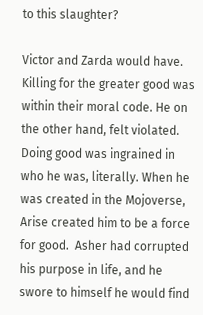to this slaughter?

Victor and Zarda would have. Killing for the greater good was within their moral code. He on the other hand, felt violated. Doing good was ingrained in who he was, literally. When he was created in the Mojoverse, Arise created him to be a force for good.  Asher had corrupted his purpose in life, and he swore to himself he would find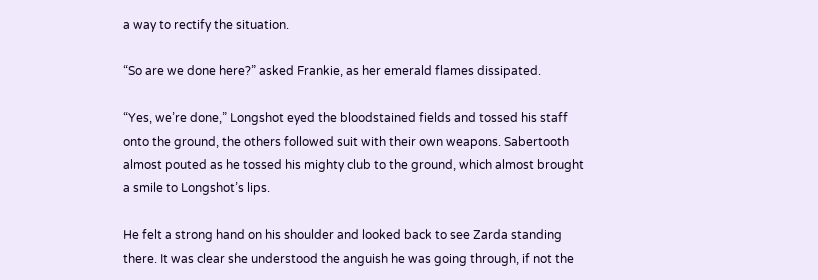a way to rectify the situation.

“So are we done here?” asked Frankie, as her emerald flames dissipated.

“Yes, we’re done,” Longshot eyed the bloodstained fields and tossed his staff onto the ground, the others followed suit with their own weapons. Sabertooth almost pouted as he tossed his mighty club to the ground, which almost brought a smile to Longshot’s lips.

He felt a strong hand on his shoulder and looked back to see Zarda standing there. It was clear she understood the anguish he was going through, if not the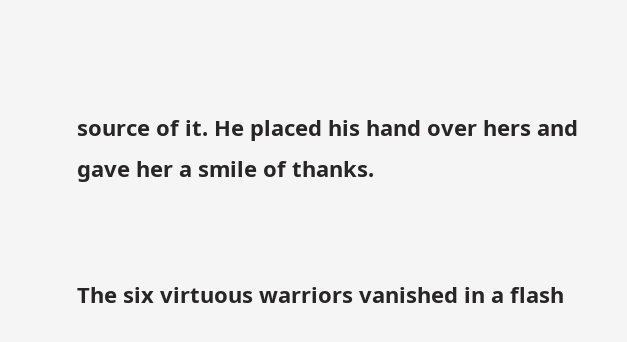source of it. He placed his hand over hers and gave her a smile of thanks.


The six virtuous warriors vanished in a flash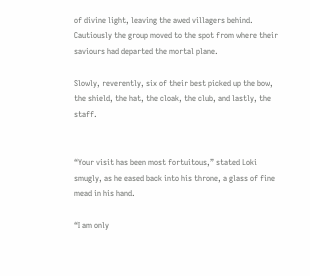of divine light, leaving the awed villagers behind. Cautiously the group moved to the spot from where their saviours had departed the mortal plane.

Slowly, reverently, six of their best picked up the bow, the shield, the hat, the cloak, the club, and lastly, the staff.


“Your visit has been most fortuitous,” stated Loki smugly, as he eased back into his throne, a glass of fine mead in his hand.

“I am only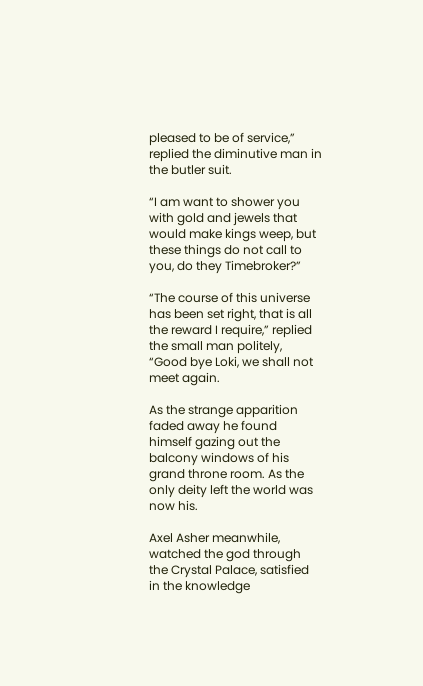pleased to be of service,” replied the diminutive man in the butler suit.

“I am want to shower you with gold and jewels that would make kings weep, but these things do not call to you, do they Timebroker?”

“The course of this universe has been set right, that is all the reward I require,” replied the small man politely, “Good bye Loki, we shall not meet again.

As the strange apparition faded away he found himself gazing out the balcony windows of his grand throne room. As the only deity left the world was now his.

Axel Asher meanwhile, watched the god through the Crystal Palace, satisfied in the knowledge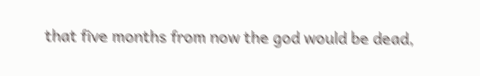that five months from now the god would be dead,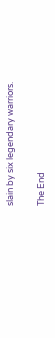slain by six legendary warriors.

The End